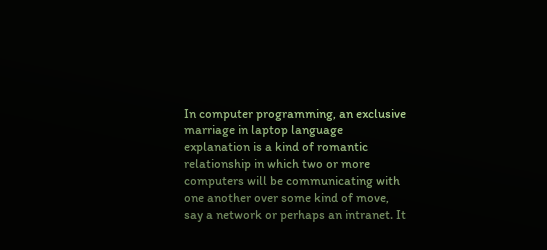In computer programming, an exclusive marriage in laptop language explanation is a kind of romantic relationship in which two or more computers will be communicating with one another over some kind of move, say a network or perhaps an intranet. It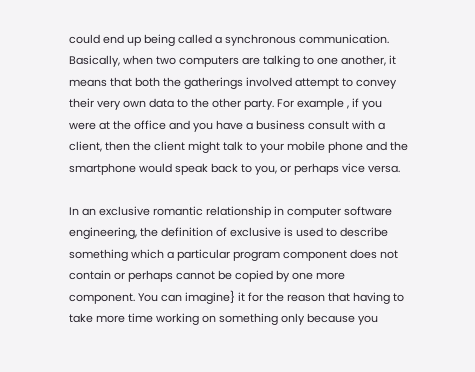could end up being called a synchronous communication. Basically, when two computers are talking to one another, it means that both the gatherings involved attempt to convey their very own data to the other party. For example , if you were at the office and you have a business consult with a client, then the client might talk to your mobile phone and the smartphone would speak back to you, or perhaps vice versa.

In an exclusive romantic relationship in computer software engineering, the definition of exclusive is used to describe something which a particular program component does not contain or perhaps cannot be copied by one more component. You can imagine} it for the reason that having to take more time working on something only because you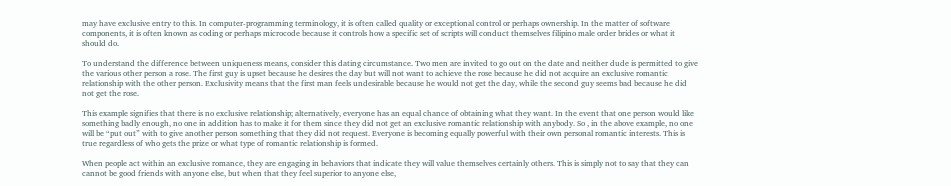may have exclusive entry to this. In computer-programming terminology, it is often called quality or exceptional control or perhaps ownership. In the matter of software components, it is often known as coding or perhaps microcode because it controls how a specific set of scripts will conduct themselves filipino male order brides or what it should do.

To understand the difference between uniqueness means, consider this dating circumstance. Two men are invited to go out on the date and neither dude is permitted to give the various other person a rose. The first guy is upset because he desires the day but will not want to achieve the rose because he did not acquire an exclusive romantic relationship with the other person. Exclusivity means that the first man feels undesirable because he would not get the day, while the second guy seems bad because he did not get the rose.

This example signifies that there is no exclusive relationship; alternatively, everyone has an equal chance of obtaining what they want. In the event that one person would like something badly enough, no one in addition has to make it for them since they did not get an exclusive romantic relationship with anybody. So , in the above example, no one will be “put out” with to give another person something that they did not request. Everyone is becoming equally powerful with their own personal romantic interests. This is true regardless of who gets the prize or what type of romantic relationship is formed.

When people act within an exclusive romance, they are engaging in behaviors that indicate they will value themselves certainly others. This is simply not to say that they can cannot be good friends with anyone else, but when that they feel superior to anyone else,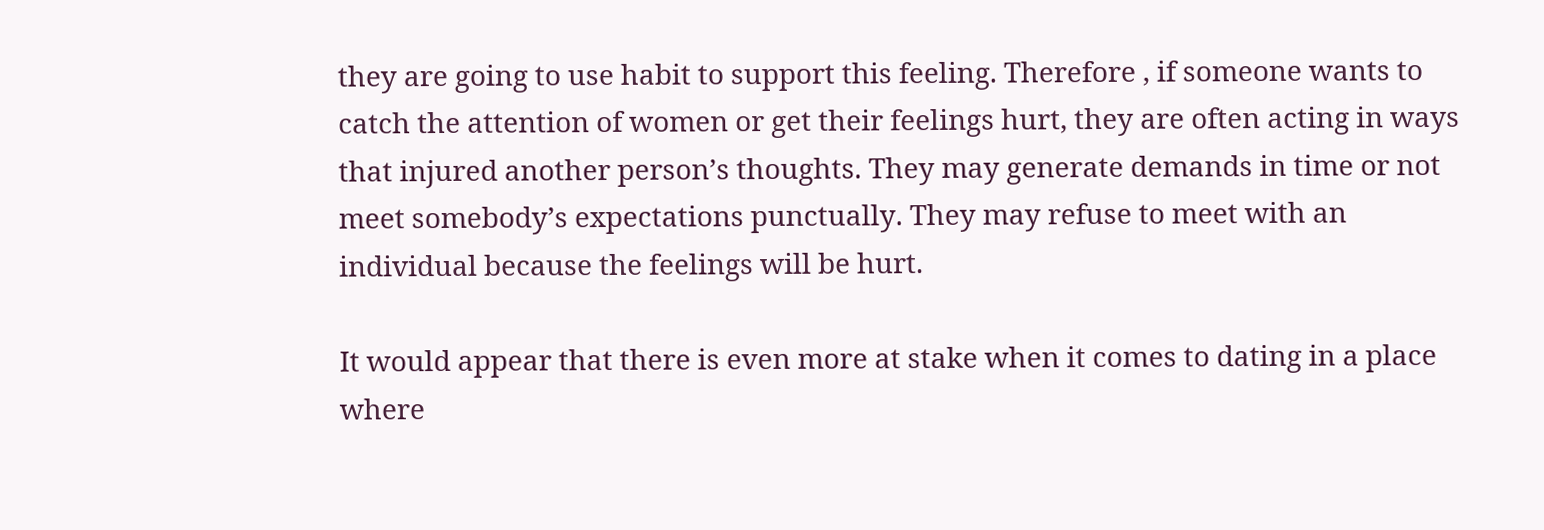they are going to use habit to support this feeling. Therefore , if someone wants to catch the attention of women or get their feelings hurt, they are often acting in ways that injured another person’s thoughts. They may generate demands in time or not meet somebody’s expectations punctually. They may refuse to meet with an individual because the feelings will be hurt.

It would appear that there is even more at stake when it comes to dating in a place where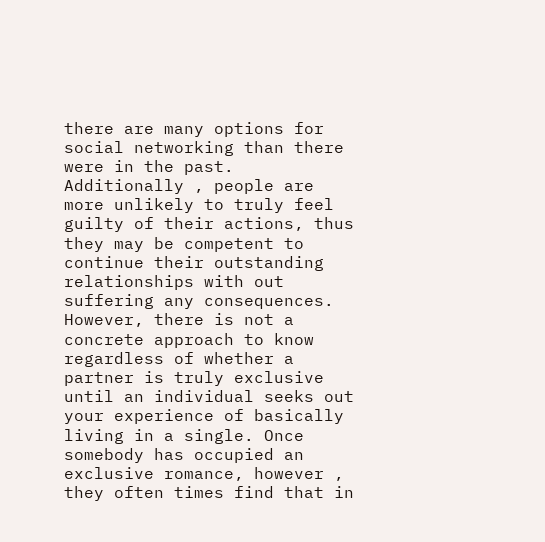there are many options for social networking than there were in the past. Additionally , people are more unlikely to truly feel guilty of their actions, thus they may be competent to continue their outstanding relationships with out suffering any consequences. However, there is not a concrete approach to know regardless of whether a partner is truly exclusive until an individual seeks out your experience of basically living in a single. Once somebody has occupied an exclusive romance, however , they often times find that in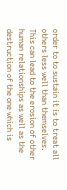order to to sustain it is to treat all others less well than themselves. This can lead to the erosion of other human relationships as well as the destruction of the one which is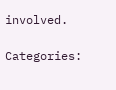involved.

Categories: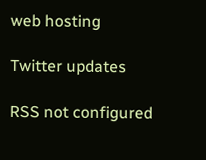web hosting

Twitter updates

RSS not configured